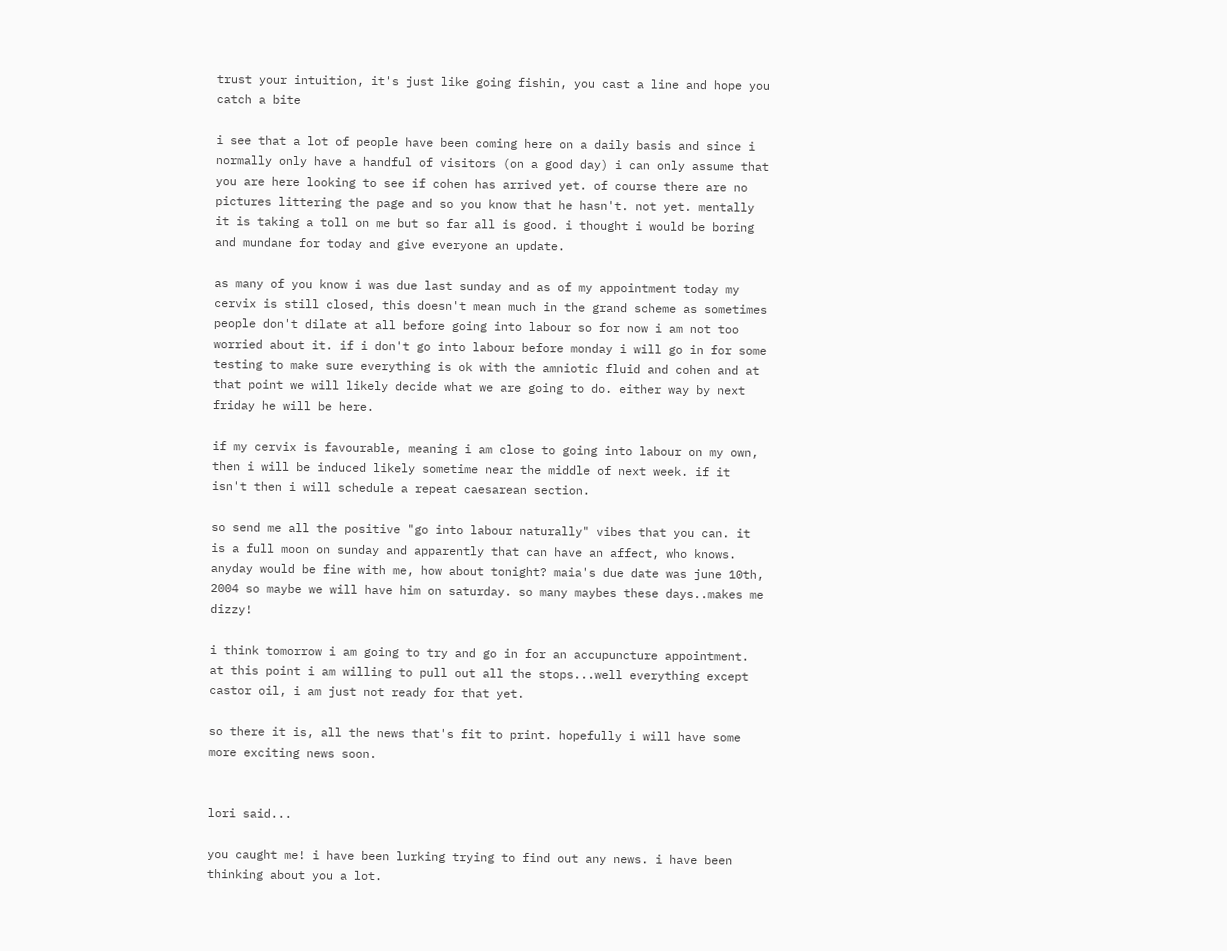trust your intuition, it's just like going fishin, you cast a line and hope you catch a bite

i see that a lot of people have been coming here on a daily basis and since i normally only have a handful of visitors (on a good day) i can only assume that you are here looking to see if cohen has arrived yet. of course there are no pictures littering the page and so you know that he hasn't. not yet. mentally it is taking a toll on me but so far all is good. i thought i would be boring and mundane for today and give everyone an update.

as many of you know i was due last sunday and as of my appointment today my cervix is still closed, this doesn't mean much in the grand scheme as sometimes people don't dilate at all before going into labour so for now i am not too worried about it. if i don't go into labour before monday i will go in for some testing to make sure everything is ok with the amniotic fluid and cohen and at that point we will likely decide what we are going to do. either way by next friday he will be here.

if my cervix is favourable, meaning i am close to going into labour on my own, then i will be induced likely sometime near the middle of next week. if it isn't then i will schedule a repeat caesarean section.

so send me all the positive "go into labour naturally" vibes that you can. it is a full moon on sunday and apparently that can have an affect, who knows. anyday would be fine with me, how about tonight? maia's due date was june 10th, 2004 so maybe we will have him on saturday. so many maybes these days..makes me dizzy!

i think tomorrow i am going to try and go in for an accupuncture appointment. at this point i am willing to pull out all the stops...well everything except castor oil, i am just not ready for that yet.

so there it is, all the news that's fit to print. hopefully i will have some more exciting news soon.


lori said...

you caught me! i have been lurking trying to find out any news. i have been thinking about you a lot.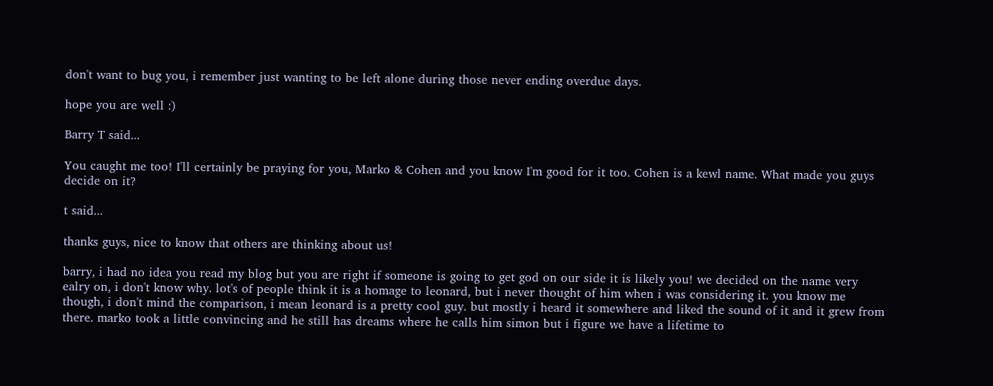don't want to bug you, i remember just wanting to be left alone during those never ending overdue days.

hope you are well :)

Barry T said...

You caught me too! I'll certainly be praying for you, Marko & Cohen and you know I'm good for it too. Cohen is a kewl name. What made you guys decide on it?

t said...

thanks guys, nice to know that others are thinking about us!

barry, i had no idea you read my blog but you are right if someone is going to get god on our side it is likely you! we decided on the name very ealry on, i don't know why. lot's of people think it is a homage to leonard, but i never thought of him when i was considering it. you know me though, i don't mind the comparison, i mean leonard is a pretty cool guy. but mostly i heard it somewhere and liked the sound of it and it grew from there. marko took a little convincing and he still has dreams where he calls him simon but i figure we have a lifetime to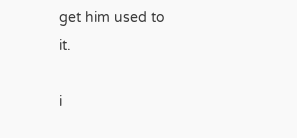get him used to it.

i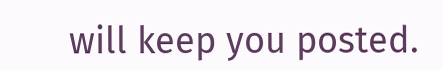will keep you posted.